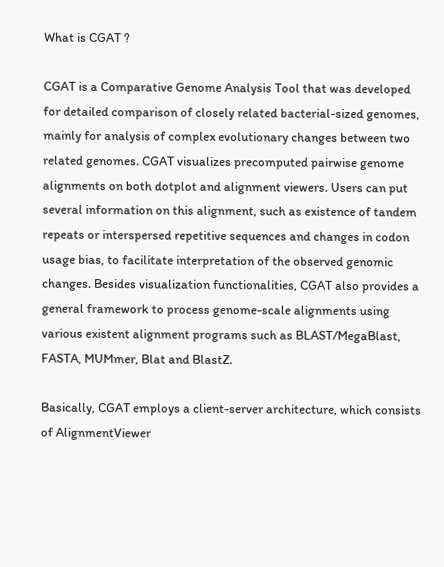What is CGAT ?

CGAT is a Comparative Genome Analysis Tool that was developed for detailed comparison of closely related bacterial-sized genomes, mainly for analysis of complex evolutionary changes between two related genomes. CGAT visualizes precomputed pairwise genome alignments on both dotplot and alignment viewers. Users can put several information on this alignment, such as existence of tandem repeats or interspersed repetitive sequences and changes in codon usage bias, to facilitate interpretation of the observed genomic changes. Besides visualization functionalities, CGAT also provides a general framework to process genome-scale alignments using various existent alignment programs such as BLAST/MegaBlast, FASTA, MUMmer, Blat and BlastZ.

Basically, CGAT employs a client-server architecture, which consists of AlignmentViewer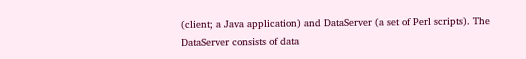(client; a Java application) and DataServer (a set of Perl scripts). The DataServer consists of data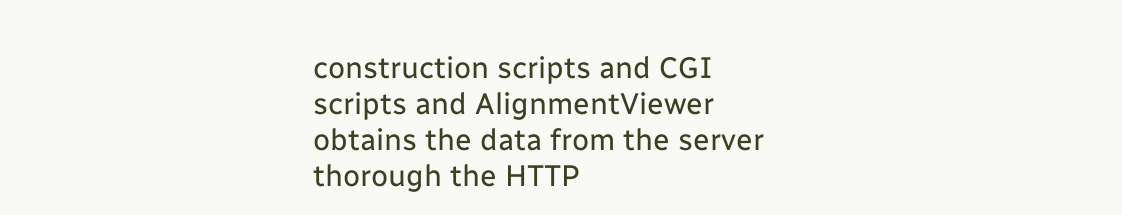construction scripts and CGI scripts and AlignmentViewer obtains the data from the server thorough the HTTP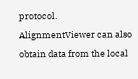protocol. AlignmentViewer can also obtain data from the local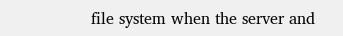file system when the server and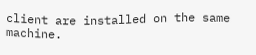client are installed on the same machine.